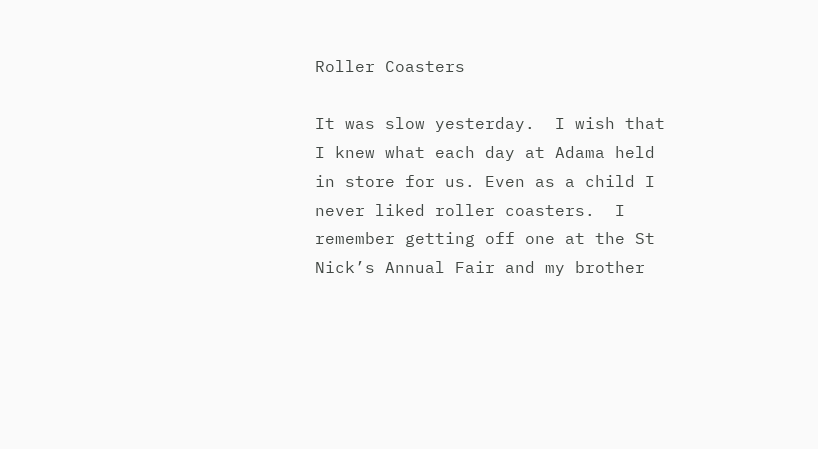Roller Coasters

It was slow yesterday.  I wish that I knew what each day at Adama held in store for us. Even as a child I never liked roller coasters.  I remember getting off one at the St Nick’s Annual Fair and my brother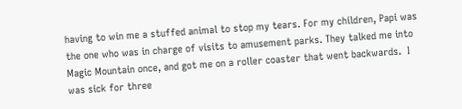having to win me a stuffed animal to stop my tears. For my children, Papi was the one who was in charge of visits to amusement parks. They talked me into Magic Mountain once, and got me on a roller coaster that went backwards.  I was sick for three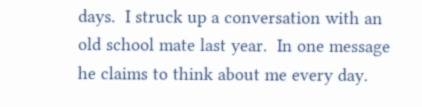days.  I struck up a conversation with an old school mate last year.  In one message he claims to think about me every day.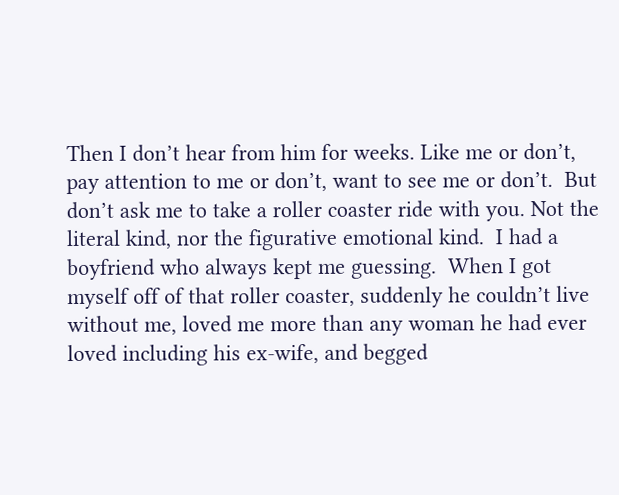Then I don’t hear from him for weeks. Like me or don’t, pay attention to me or don’t, want to see me or don’t.  But don’t ask me to take a roller coaster ride with you. Not the literal kind, nor the figurative emotional kind.  I had a boyfriend who always kept me guessing.  When I got myself off of that roller coaster, suddenly he couldn’t live without me, loved me more than any woman he had ever loved including his ex-wife, and begged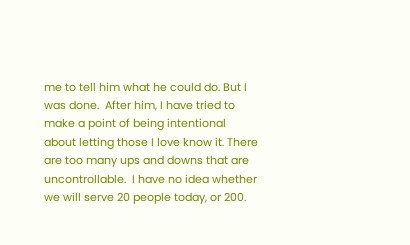me to tell him what he could do. But I was done.  After him, I have tried to make a point of being intentional about letting those I love know it. There are too many ups and downs that are uncontrollable.  I have no idea whether we will serve 20 people today, or 200.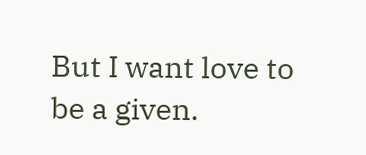But I want love to be a given.